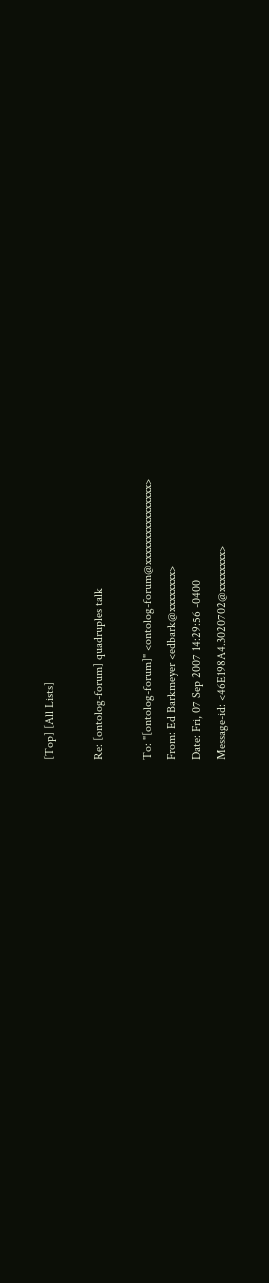[Top] [All Lists]

Re: [ontolog-forum] quadruples talk

To: "[ontolog-forum]" <ontolog-forum@xxxxxxxxxxxxxxxx>
From: Ed Barkmeyer <edbark@xxxxxxxx>
Date: Fri, 07 Sep 2007 14:29:56 -0400
Message-id: <46E198A4.3020702@xxxxxxxx>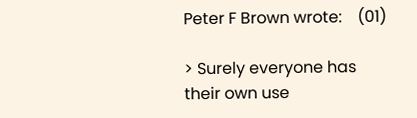Peter F Brown wrote:    (01)

> Surely everyone has their own use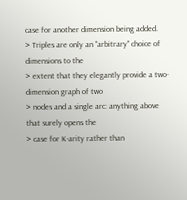case for another dimension being added.
> Triples are only an "arbitrary" choice of dimensions to the
> extent that they elegantly provide a two-dimension graph of two
> nodes and a single arc: anything above that surely opens the
> case for K-arity rather than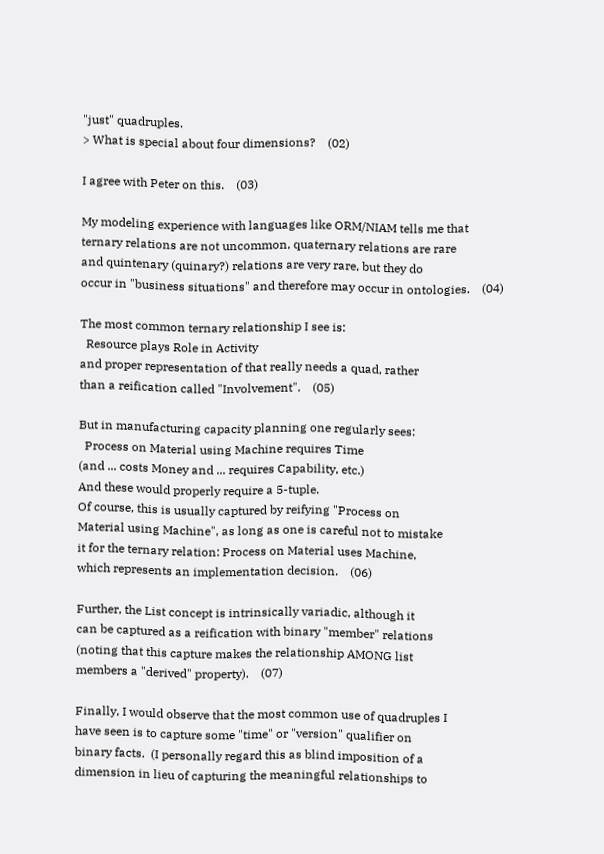"just" quadruples.
> What is special about four dimensions?    (02)

I agree with Peter on this.    (03)

My modeling experience with languages like ORM/NIAM tells me that
ternary relations are not uncommon, quaternary relations are rare
and quintenary (quinary?) relations are very rare, but they do
occur in "business situations" and therefore may occur in ontologies.    (04)

The most common ternary relationship I see is:
  Resource plays Role in Activity
and proper representation of that really needs a quad, rather
than a reification called "Involvement".    (05)

But in manufacturing capacity planning one regularly sees:
  Process on Material using Machine requires Time
(and ... costs Money and ... requires Capability, etc.)
And these would properly require a 5-tuple.
Of course, this is usually captured by reifying "Process on
Material using Machine", as long as one is careful not to mistake
it for the ternary relation: Process on Material uses Machine,
which represents an implementation decision.    (06)

Further, the List concept is intrinsically variadic, although it
can be captured as a reification with binary "member" relations
(noting that this capture makes the relationship AMONG list
members a "derived" property).    (07)

Finally, I would observe that the most common use of quadruples I
have seen is to capture some "time" or "version" qualifier on
binary facts.  (I personally regard this as blind imposition of a
dimension in lieu of capturing the meaningful relationships to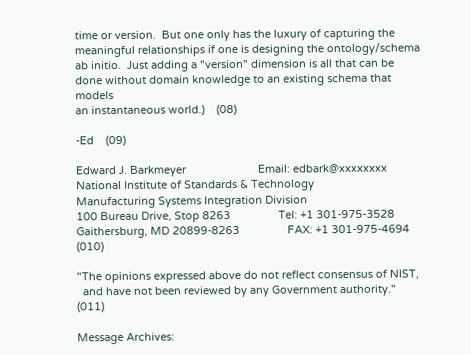time or version.  But one only has the luxury of capturing the
meaningful relationships if one is designing the ontology/schema
ab initio.  Just adding a "version" dimension is all that can be
done without domain knowledge to an existing schema that models
an instantaneous world.)    (08)

-Ed    (09)

Edward J. Barkmeyer                        Email: edbark@xxxxxxxx
National Institute of Standards & Technology
Manufacturing Systems Integration Division
100 Bureau Drive, Stop 8263                Tel: +1 301-975-3528
Gaithersburg, MD 20899-8263                FAX: +1 301-975-4694    (010)

"The opinions expressed above do not reflect consensus of NIST,
  and have not been reviewed by any Government authority."    (011)

Message Archives: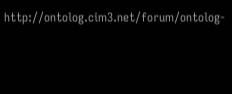http://ontolog.cim3.net/forum/ontolog-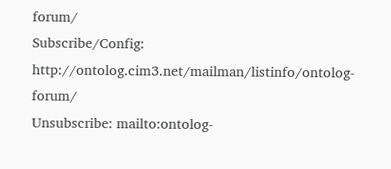forum/
Subscribe/Config: http://ontolog.cim3.net/mailman/listinfo/ontolog-forum/
Unsubscribe: mailto:ontolog-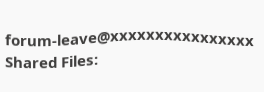forum-leave@xxxxxxxxxxxxxxxx
Shared Files: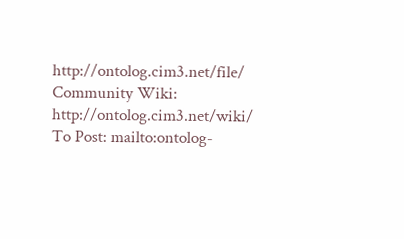http://ontolog.cim3.net/file/
Community Wiki: http://ontolog.cim3.net/wiki/
To Post: mailto:ontolog-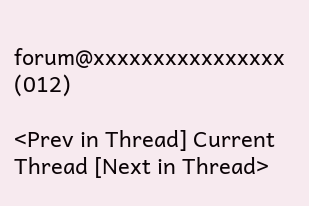forum@xxxxxxxxxxxxxxxx    (012)

<Prev in Thread] Current Thread [Next in Thread>